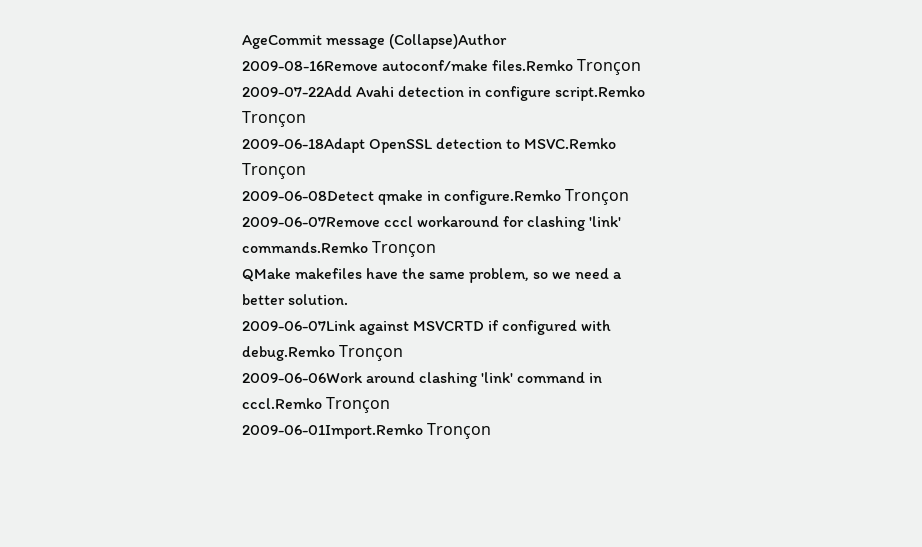AgeCommit message (Collapse)Author
2009-08-16Remove autoconf/make files.Remko Tronçon
2009-07-22Add Avahi detection in configure script.Remko Tronçon
2009-06-18Adapt OpenSSL detection to MSVC.Remko Tronçon
2009-06-08Detect qmake in configure.Remko Tronçon
2009-06-07Remove cccl workaround for clashing 'link' commands.Remko Tronçon
QMake makefiles have the same problem, so we need a better solution.
2009-06-07Link against MSVCRTD if configured with debug.Remko Tronçon
2009-06-06Work around clashing 'link' command in cccl.Remko Tronçon
2009-06-01Import.Remko Tronçon